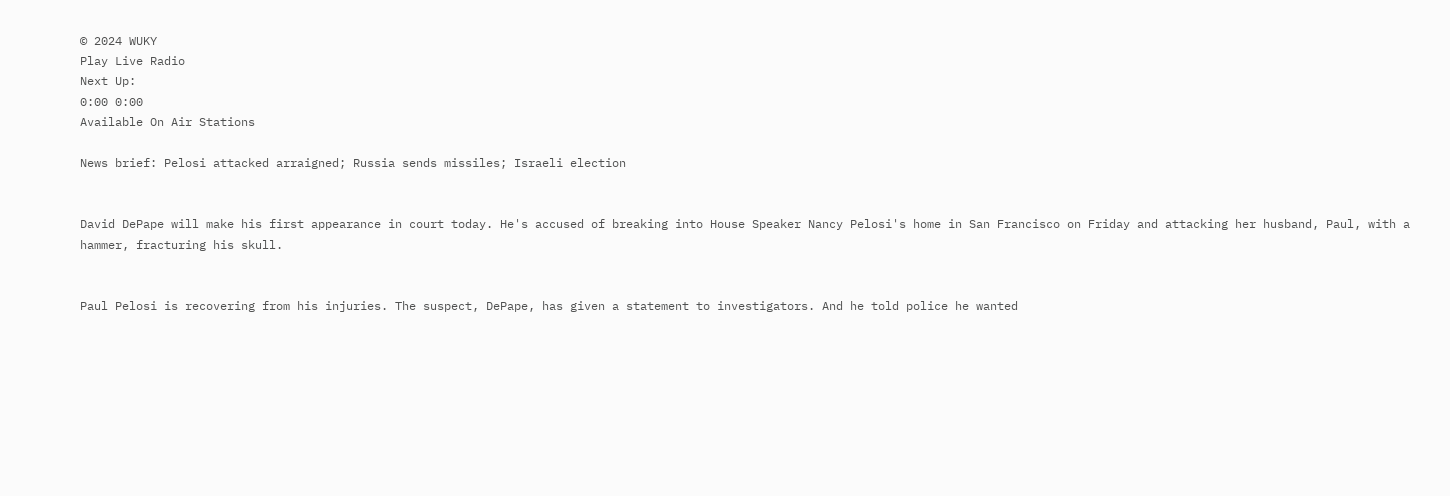© 2024 WUKY
Play Live Radio
Next Up:
0:00 0:00
Available On Air Stations

News brief: Pelosi attacked arraigned; Russia sends missiles; Israeli election


David DePape will make his first appearance in court today. He's accused of breaking into House Speaker Nancy Pelosi's home in San Francisco on Friday and attacking her husband, Paul, with a hammer, fracturing his skull.


Paul Pelosi is recovering from his injuries. The suspect, DePape, has given a statement to investigators. And he told police he wanted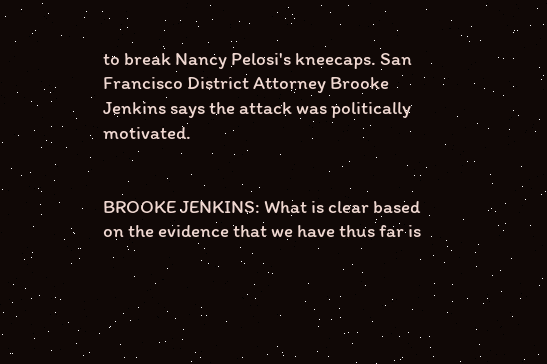to break Nancy Pelosi's kneecaps. San Francisco District Attorney Brooke Jenkins says the attack was politically motivated.


BROOKE JENKINS: What is clear based on the evidence that we have thus far is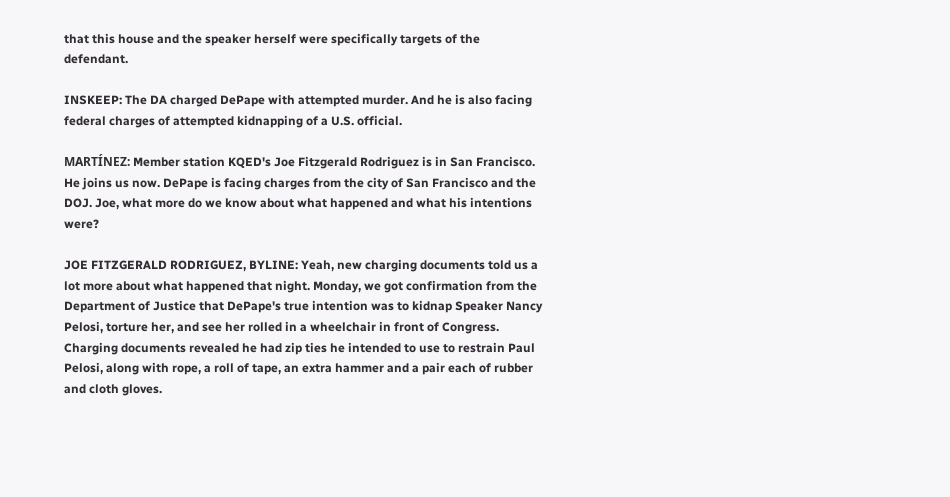that this house and the speaker herself were specifically targets of the defendant.

INSKEEP: The DA charged DePape with attempted murder. And he is also facing federal charges of attempted kidnapping of a U.S. official.

MARTÍNEZ: Member station KQED's Joe Fitzgerald Rodriguez is in San Francisco. He joins us now. DePape is facing charges from the city of San Francisco and the DOJ. Joe, what more do we know about what happened and what his intentions were?

JOE FITZGERALD RODRIGUEZ, BYLINE: Yeah, new charging documents told us a lot more about what happened that night. Monday, we got confirmation from the Department of Justice that DePape's true intention was to kidnap Speaker Nancy Pelosi, torture her, and see her rolled in a wheelchair in front of Congress. Charging documents revealed he had zip ties he intended to use to restrain Paul Pelosi, along with rope, a roll of tape, an extra hammer and a pair each of rubber and cloth gloves.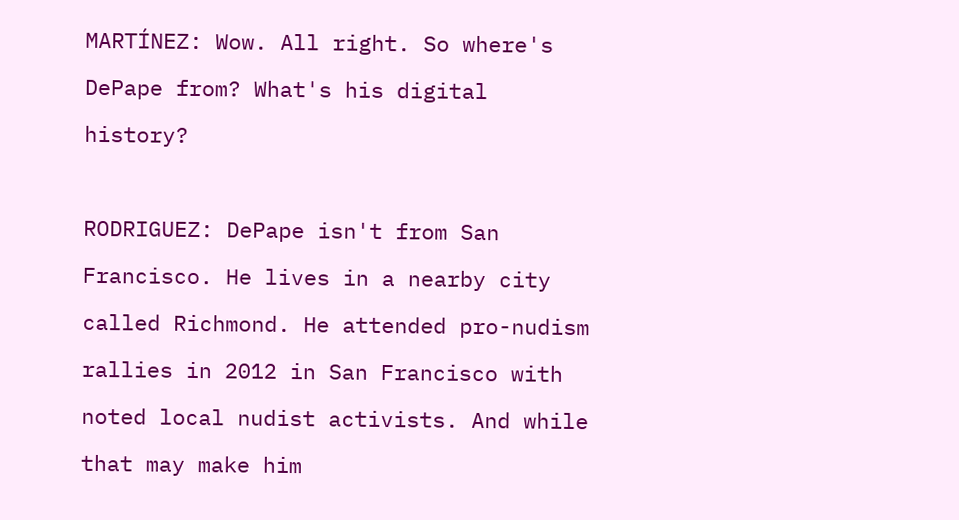MARTÍNEZ: Wow. All right. So where's DePape from? What's his digital history?

RODRIGUEZ: DePape isn't from San Francisco. He lives in a nearby city called Richmond. He attended pro-nudism rallies in 2012 in San Francisco with noted local nudist activists. And while that may make him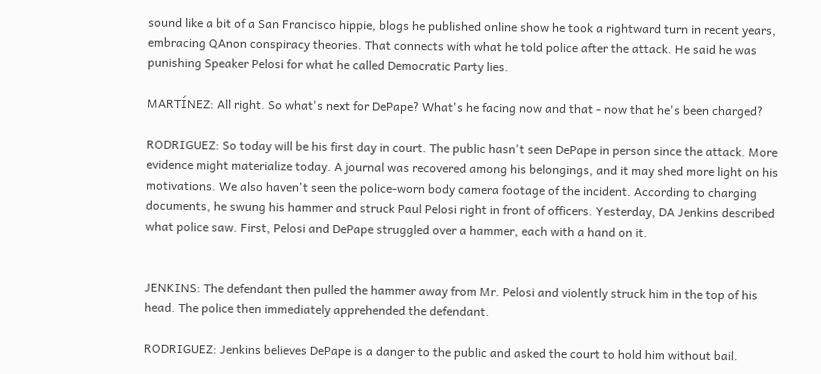sound like a bit of a San Francisco hippie, blogs he published online show he took a rightward turn in recent years, embracing QAnon conspiracy theories. That connects with what he told police after the attack. He said he was punishing Speaker Pelosi for what he called Democratic Party lies.

MARTÍNEZ: All right. So what's next for DePape? What's he facing now and that - now that he's been charged?

RODRIGUEZ: So today will be his first day in court. The public hasn't seen DePape in person since the attack. More evidence might materialize today. A journal was recovered among his belongings, and it may shed more light on his motivations. We also haven't seen the police-worn body camera footage of the incident. According to charging documents, he swung his hammer and struck Paul Pelosi right in front of officers. Yesterday, DA Jenkins described what police saw. First, Pelosi and DePape struggled over a hammer, each with a hand on it.


JENKINS: The defendant then pulled the hammer away from Mr. Pelosi and violently struck him in the top of his head. The police then immediately apprehended the defendant.

RODRIGUEZ: Jenkins believes DePape is a danger to the public and asked the court to hold him without bail.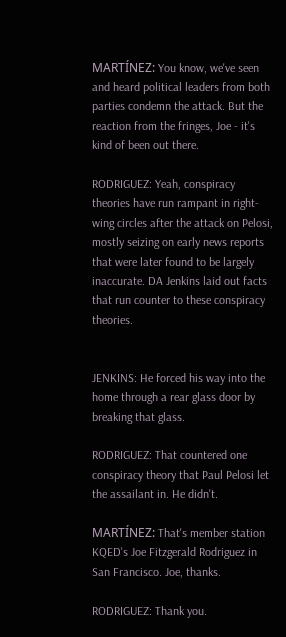MARTÍNEZ: You know, we've seen and heard political leaders from both parties condemn the attack. But the reaction from the fringes, Joe - it's kind of been out there.

RODRIGUEZ: Yeah, conspiracy theories have run rampant in right-wing circles after the attack on Pelosi, mostly seizing on early news reports that were later found to be largely inaccurate. DA Jenkins laid out facts that run counter to these conspiracy theories.


JENKINS: He forced his way into the home through a rear glass door by breaking that glass.

RODRIGUEZ: That countered one conspiracy theory that Paul Pelosi let the assailant in. He didn't.

MARTÍNEZ: That's member station KQED's Joe Fitzgerald Rodriguez in San Francisco. Joe, thanks.

RODRIGUEZ: Thank you.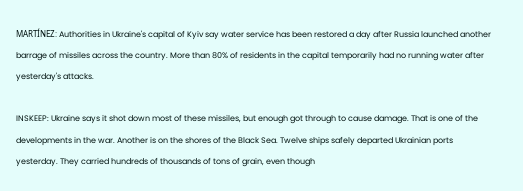MARTÍNEZ: Authorities in Ukraine's capital of Kyiv say water service has been restored a day after Russia launched another barrage of missiles across the country. More than 80% of residents in the capital temporarily had no running water after yesterday's attacks.

INSKEEP: Ukraine says it shot down most of these missiles, but enough got through to cause damage. That is one of the developments in the war. Another is on the shores of the Black Sea. Twelve ships safely departed Ukrainian ports yesterday. They carried hundreds of thousands of tons of grain, even though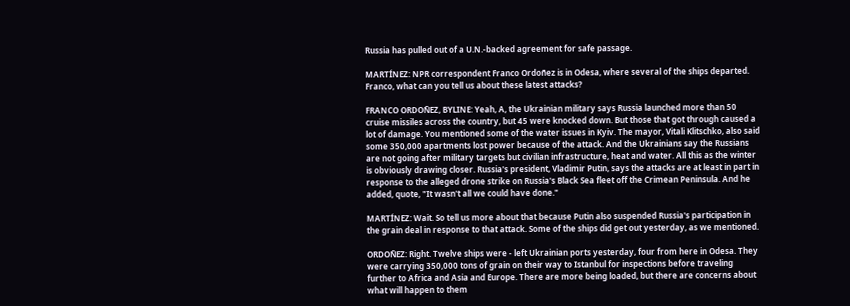Russia has pulled out of a U.N.-backed agreement for safe passage.

MARTÍNEZ: NPR correspondent Franco Ordoñez is in Odesa, where several of the ships departed. Franco, what can you tell us about these latest attacks?

FRANCO ORDOÑEZ, BYLINE: Yeah, A, the Ukrainian military says Russia launched more than 50 cruise missiles across the country, but 45 were knocked down. But those that got through caused a lot of damage. You mentioned some of the water issues in Kyiv. The mayor, Vitali Klitschko, also said some 350,000 apartments lost power because of the attack. And the Ukrainians say the Russians are not going after military targets but civilian infrastructure, heat and water. All this as the winter is obviously drawing closer. Russia's president, Vladimir Putin, says the attacks are at least in part in response to the alleged drone strike on Russia's Black Sea fleet off the Crimean Peninsula. And he added, quote, "It wasn't all we could have done."

MARTÍNEZ: Wait. So tell us more about that because Putin also suspended Russia's participation in the grain deal in response to that attack. Some of the ships did get out yesterday, as we mentioned.

ORDOÑEZ: Right. Twelve ships were - left Ukrainian ports yesterday, four from here in Odesa. They were carrying 350,000 tons of grain on their way to Istanbul for inspections before traveling further to Africa and Asia and Europe. There are more being loaded, but there are concerns about what will happen to them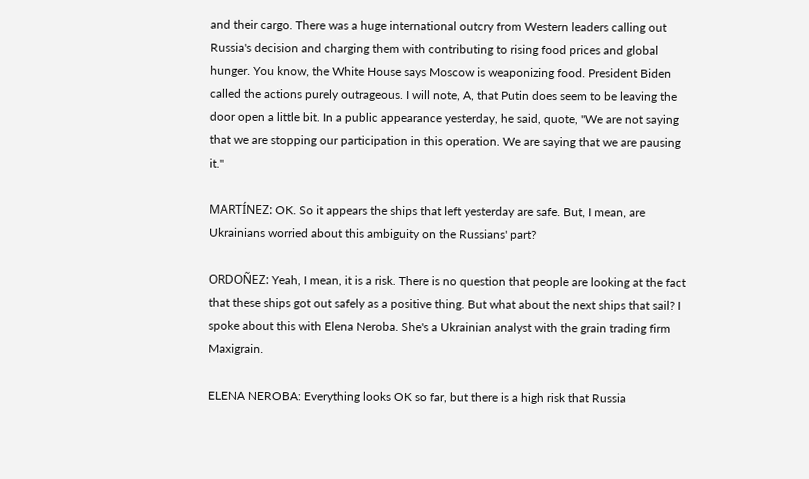and their cargo. There was a huge international outcry from Western leaders calling out Russia's decision and charging them with contributing to rising food prices and global hunger. You know, the White House says Moscow is weaponizing food. President Biden called the actions purely outrageous. I will note, A, that Putin does seem to be leaving the door open a little bit. In a public appearance yesterday, he said, quote, "We are not saying that we are stopping our participation in this operation. We are saying that we are pausing it."

MARTÍNEZ: OK. So it appears the ships that left yesterday are safe. But, I mean, are Ukrainians worried about this ambiguity on the Russians' part?

ORDOÑEZ: Yeah, I mean, it is a risk. There is no question that people are looking at the fact that these ships got out safely as a positive thing. But what about the next ships that sail? I spoke about this with Elena Neroba. She's a Ukrainian analyst with the grain trading firm Maxigrain.

ELENA NEROBA: Everything looks OK so far, but there is a high risk that Russia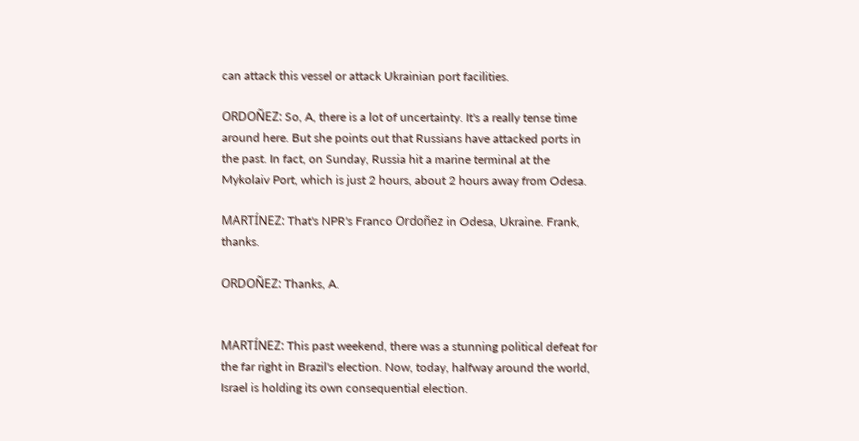can attack this vessel or attack Ukrainian port facilities.

ORDOÑEZ: So, A, there is a lot of uncertainty. It's a really tense time around here. But she points out that Russians have attacked ports in the past. In fact, on Sunday, Russia hit a marine terminal at the Mykolaiv Port, which is just 2 hours, about 2 hours away from Odesa.

MARTÍNEZ: That's NPR's Franco Ordoñez in Odesa, Ukraine. Frank, thanks.

ORDOÑEZ: Thanks, A.


MARTÍNEZ: This past weekend, there was a stunning political defeat for the far right in Brazil's election. Now, today, halfway around the world, Israel is holding its own consequential election.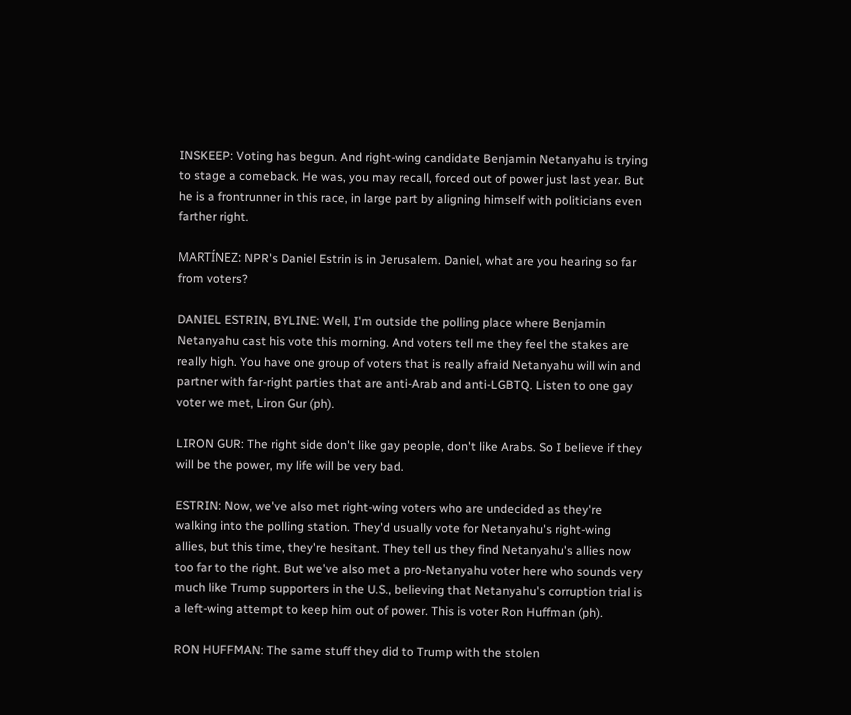INSKEEP: Voting has begun. And right-wing candidate Benjamin Netanyahu is trying to stage a comeback. He was, you may recall, forced out of power just last year. But he is a frontrunner in this race, in large part by aligning himself with politicians even farther right.

MARTÍNEZ: NPR's Daniel Estrin is in Jerusalem. Daniel, what are you hearing so far from voters?

DANIEL ESTRIN, BYLINE: Well, I'm outside the polling place where Benjamin Netanyahu cast his vote this morning. And voters tell me they feel the stakes are really high. You have one group of voters that is really afraid Netanyahu will win and partner with far-right parties that are anti-Arab and anti-LGBTQ. Listen to one gay voter we met, Liron Gur (ph).

LIRON GUR: The right side don't like gay people, don't like Arabs. So I believe if they will be the power, my life will be very bad.

ESTRIN: Now, we've also met right-wing voters who are undecided as they're walking into the polling station. They'd usually vote for Netanyahu's right-wing allies, but this time, they're hesitant. They tell us they find Netanyahu's allies now too far to the right. But we've also met a pro-Netanyahu voter here who sounds very much like Trump supporters in the U.S., believing that Netanyahu's corruption trial is a left-wing attempt to keep him out of power. This is voter Ron Huffman (ph).

RON HUFFMAN: The same stuff they did to Trump with the stolen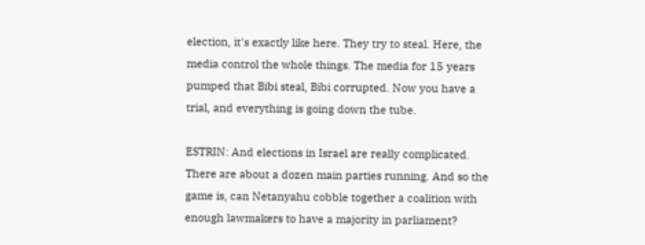election, it's exactly like here. They try to steal. Here, the media control the whole things. The media for 15 years pumped that Bibi steal, Bibi corrupted. Now you have a trial, and everything is going down the tube.

ESTRIN: And elections in Israel are really complicated. There are about a dozen main parties running. And so the game is, can Netanyahu cobble together a coalition with enough lawmakers to have a majority in parliament?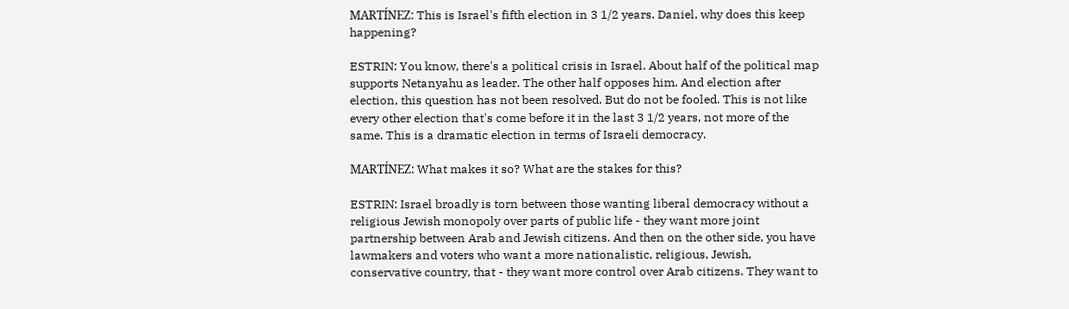MARTÍNEZ: This is Israel's fifth election in 3 1/2 years. Daniel, why does this keep happening?

ESTRIN: You know, there's a political crisis in Israel. About half of the political map supports Netanyahu as leader. The other half opposes him. And election after election, this question has not been resolved. But do not be fooled. This is not like every other election that's come before it in the last 3 1/2 years, not more of the same. This is a dramatic election in terms of Israeli democracy.

MARTÍNEZ: What makes it so? What are the stakes for this?

ESTRIN: Israel broadly is torn between those wanting liberal democracy without a religious Jewish monopoly over parts of public life - they want more joint partnership between Arab and Jewish citizens. And then on the other side, you have lawmakers and voters who want a more nationalistic, religious, Jewish, conservative country, that - they want more control over Arab citizens. They want to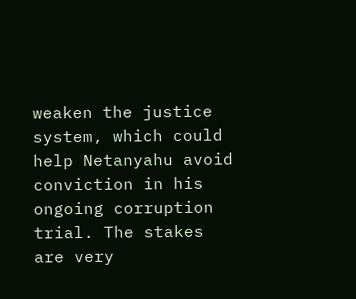weaken the justice system, which could help Netanyahu avoid conviction in his ongoing corruption trial. The stakes are very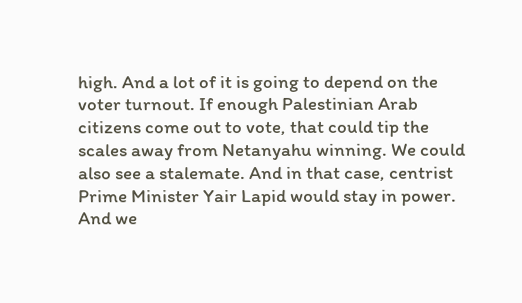high. And a lot of it is going to depend on the voter turnout. If enough Palestinian Arab citizens come out to vote, that could tip the scales away from Netanyahu winning. We could also see a stalemate. And in that case, centrist Prime Minister Yair Lapid would stay in power. And we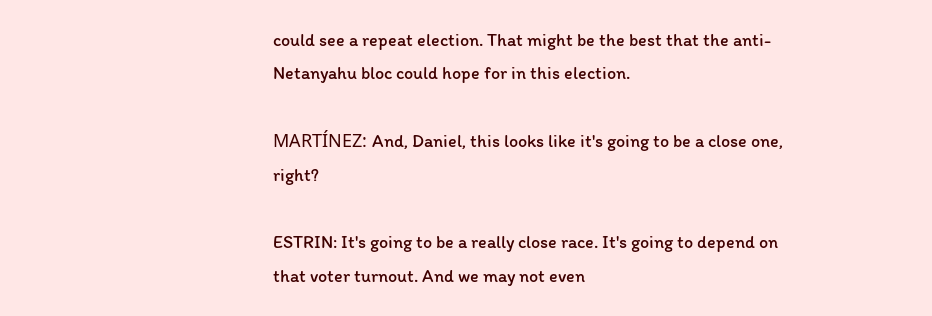could see a repeat election. That might be the best that the anti-Netanyahu bloc could hope for in this election.

MARTÍNEZ: And, Daniel, this looks like it's going to be a close one, right?

ESTRIN: It's going to be a really close race. It's going to depend on that voter turnout. And we may not even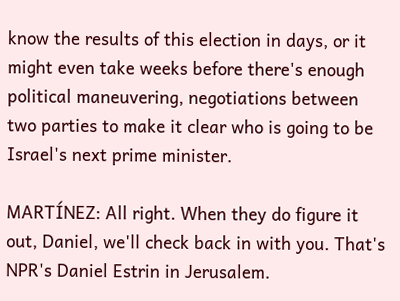know the results of this election in days, or it might even take weeks before there's enough political maneuvering, negotiations between two parties to make it clear who is going to be Israel's next prime minister.

MARTÍNEZ: All right. When they do figure it out, Daniel, we'll check back in with you. That's NPR's Daniel Estrin in Jerusalem.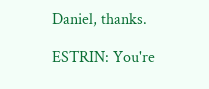Daniel, thanks.

ESTRIN: You're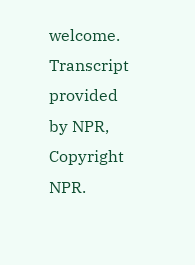welcome. Transcript provided by NPR, Copyright NPR.